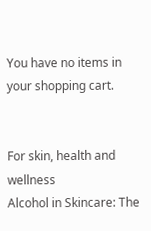You have no items in your shopping cart.


For skin, health and wellness
Alcohol in Skincare: The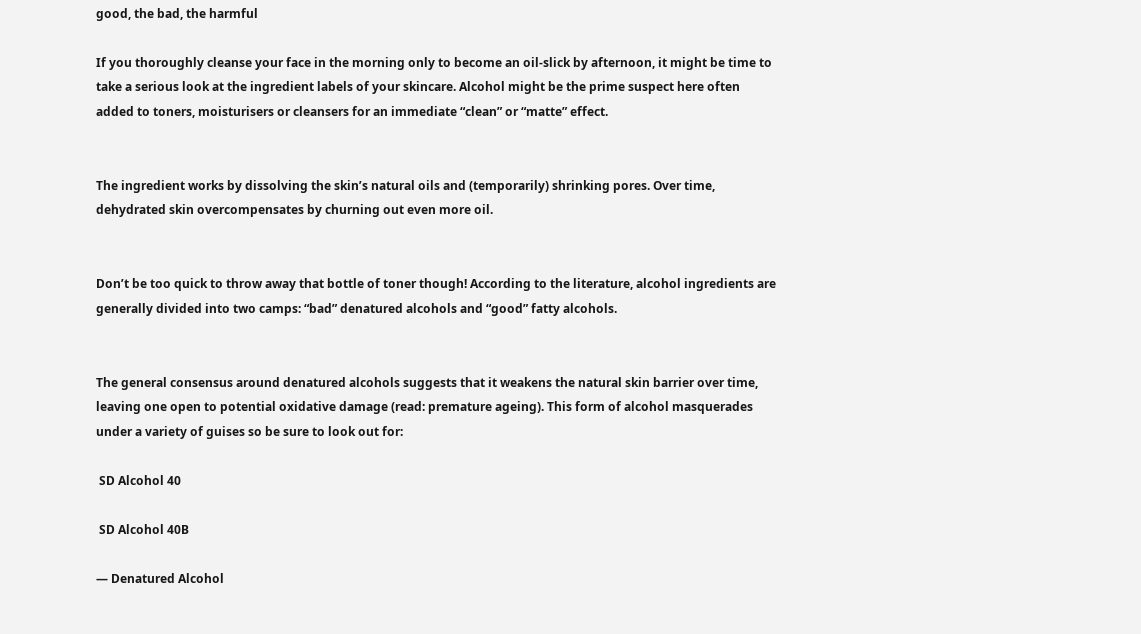good, the bad, the harmful

If you thoroughly cleanse your face in the morning only to become an oil-slick by afternoon, it might be time to take a serious look at the ingredient labels of your skincare. Alcohol might be the prime suspect here often added to toners, moisturisers or cleansers for an immediate “clean” or “matte” effect.


The ingredient works by dissolving the skin’s natural oils and (temporarily) shrinking pores. Over time, dehydrated skin overcompensates by churning out even more oil.


Don’t be too quick to throw away that bottle of toner though! According to the literature, alcohol ingredients are generally divided into two camps: “bad” denatured alcohols and “good” fatty alcohols.


The general consensus around denatured alcohols suggests that it weakens the natural skin barrier over time, leaving one open to potential oxidative damage (read: premature ageing). This form of alcohol masquerades under a variety of guises so be sure to look out for:

 SD Alcohol 40

 SD Alcohol 40B

— Denatured Alcohol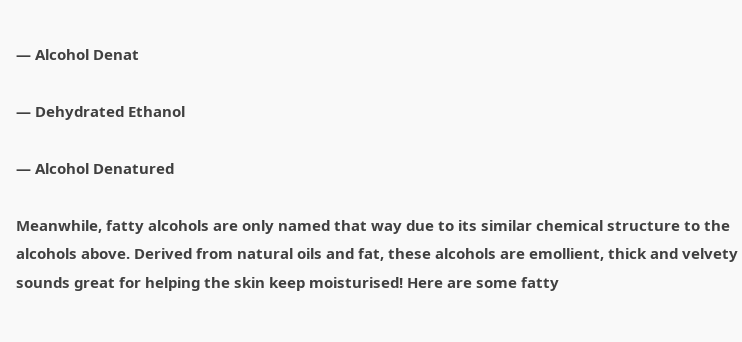— Alcohol Denat

— Dehydrated Ethanol

— Alcohol Denatured

Meanwhile, fatty alcohols are only named that way due to its similar chemical structure to the alcohols above. Derived from natural oils and fat, these alcohols are emollient, thick and velvety  sounds great for helping the skin keep moisturised! Here are some fatty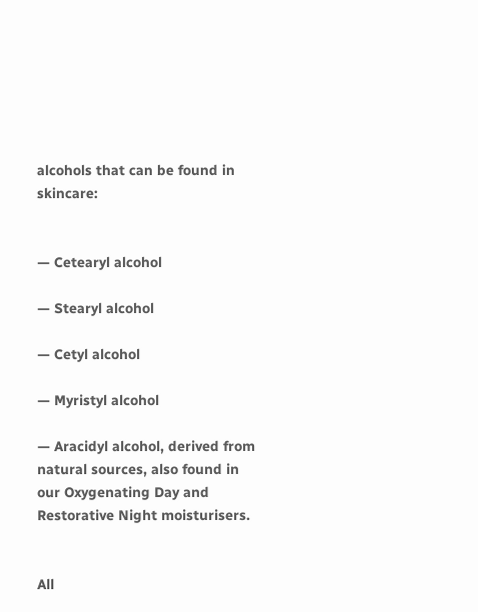alcohols that can be found in skincare:


— Cetearyl alcohol

— Stearyl alcohol

— Cetyl alcohol

— Myristyl alcohol

— Aracidyl alcohol, derived from natural sources, also found in our Oxygenating Day and Restorative Night moisturisers.


All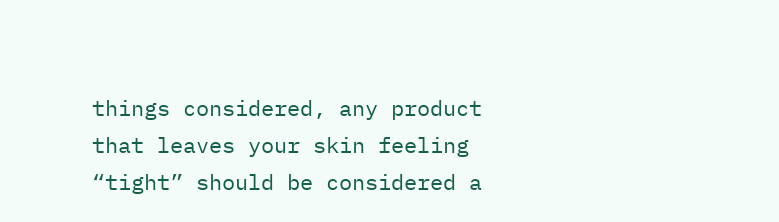things considered, any product that leaves your skin feeling “tight” should be considered a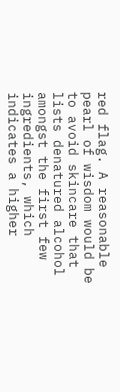red flag. A reasonable pearl of wisdom would be to avoid skincare that lists denatured alcohol amongst the first few ingredients, which indicates a higher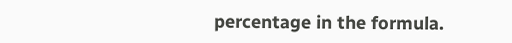percentage in the formula.